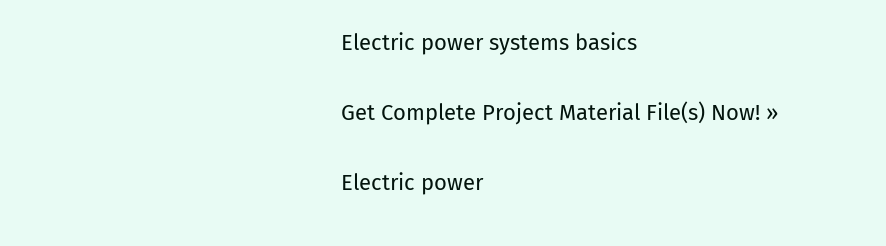Electric power systems basics

Get Complete Project Material File(s) Now! »

Electric power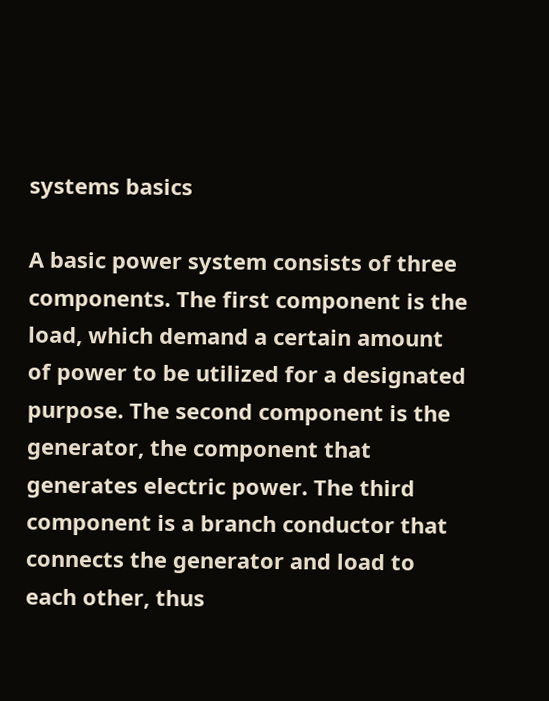systems basics

A basic power system consists of three components. The first component is the load, which demand a certain amount of power to be utilized for a designated purpose. The second component is the generator, the component that generates electric power. The third component is a branch conductor that connects the generator and load to each other, thus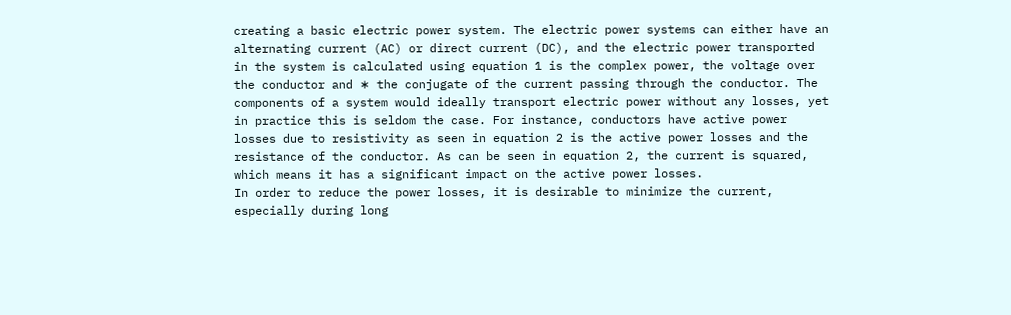creating a basic electric power system. The electric power systems can either have an alternating current (AC) or direct current (DC), and the electric power transported in the system is calculated using equation 1 is the complex power, the voltage over the conductor and ∗ the conjugate of the current passing through the conductor. The components of a system would ideally transport electric power without any losses, yet in practice this is seldom the case. For instance, conductors have active power losses due to resistivity as seen in equation 2 is the active power losses and the resistance of the conductor. As can be seen in equation 2, the current is squared, which means it has a significant impact on the active power losses.
In order to reduce the power losses, it is desirable to minimize the current, especially during long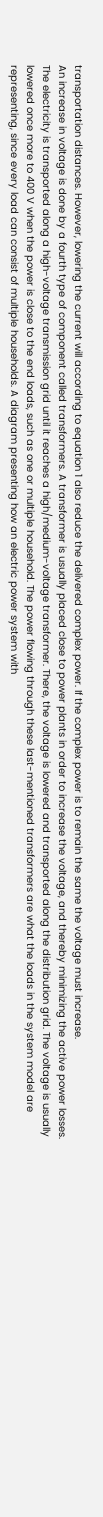transportation distances. However, lowering the current will according to equation 1 also reduce the delivered complex power. If the complex power is to remain the same the voltage must increase.
An increase in voltage is done by a fourth type of component called transformers. A transformer is usually placed close to power plants in order to increase the voltage, and thereby minimizing the active power losses. The electricity is transported along a high-voltage transmission grid until it reaches a high/medium-voltage transformer. There, the voltage is lowered and transported along the distribution grid. The voltage is usually lowered once more to 400 V when the power is close to the end loads, such as one or multiple household. The power flowing through these last-mentioned transformers are what the loads in the system model are representing, since every load can consist of multiple households. A diagram presenting how an electric power system with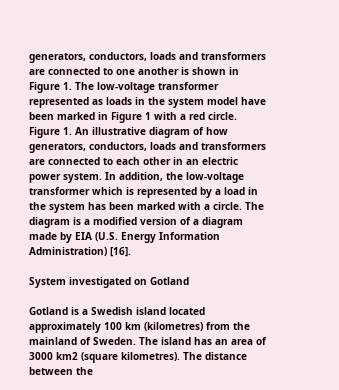generators, conductors, loads and transformers are connected to one another is shown in Figure 1. The low-voltage transformer represented as loads in the system model have been marked in Figure 1 with a red circle.
Figure 1. An illustrative diagram of how generators, conductors, loads and transformers are connected to each other in an electric power system. In addition, the low-voltage transformer which is represented by a load in the system has been marked with a circle. The diagram is a modified version of a diagram made by EIA (U.S. Energy Information Administration) [16].

System investigated on Gotland

Gotland is a Swedish island located approximately 100 km (kilometres) from the mainland of Sweden. The island has an area of 3000 km2 (square kilometres). The distance between the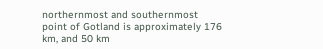northernmost and southernmost point of Gotland is approximately 176 km, and 50 km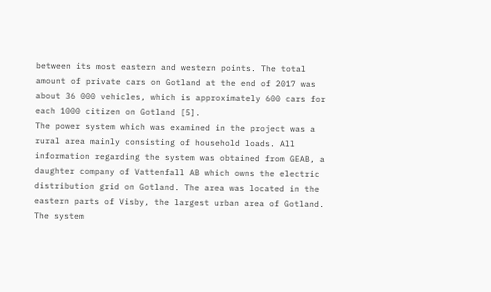between its most eastern and western points. The total amount of private cars on Gotland at the end of 2017 was about 36 000 vehicles, which is approximately 600 cars for each 1000 citizen on Gotland [5].
The power system which was examined in the project was a rural area mainly consisting of household loads. All information regarding the system was obtained from GEAB, a daughter company of Vattenfall AB which owns the electric distribution grid on Gotland. The area was located in the eastern parts of Visby, the largest urban area of Gotland. The system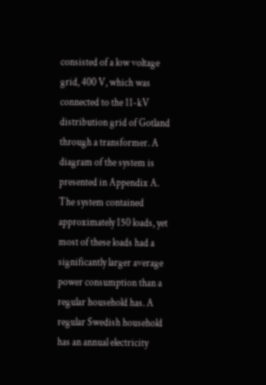consisted of a low voltage grid, 400 V, which was connected to the 11-kV distribution grid of Gotland through a transformer. A diagram of the system is presented in Appendix A. The system contained approximately 150 loads, yet most of these loads had a significantly larger average power consumption than a regular household has. A regular Swedish household has an annual electricity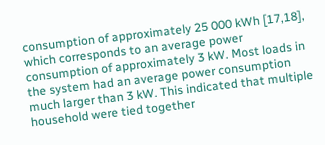consumption of approximately 25 000 kWh [17,18], which corresponds to an average power consumption of approximately 3 kW. Most loads in the system had an average power consumption much larger than 3 kW. This indicated that multiple household were tied together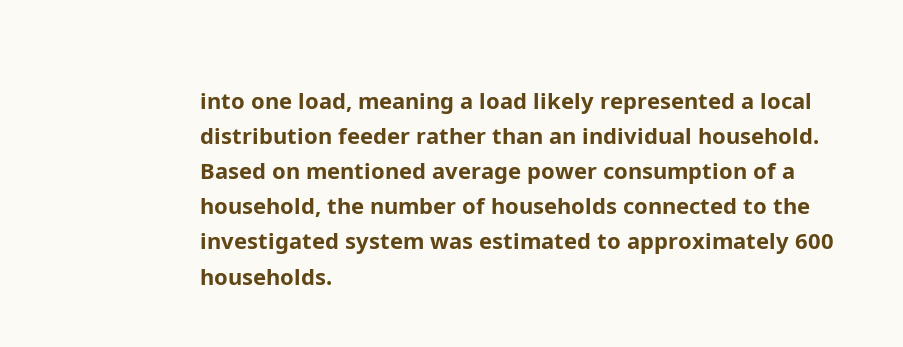into one load, meaning a load likely represented a local distribution feeder rather than an individual household. Based on mentioned average power consumption of a household, the number of households connected to the investigated system was estimated to approximately 600 households.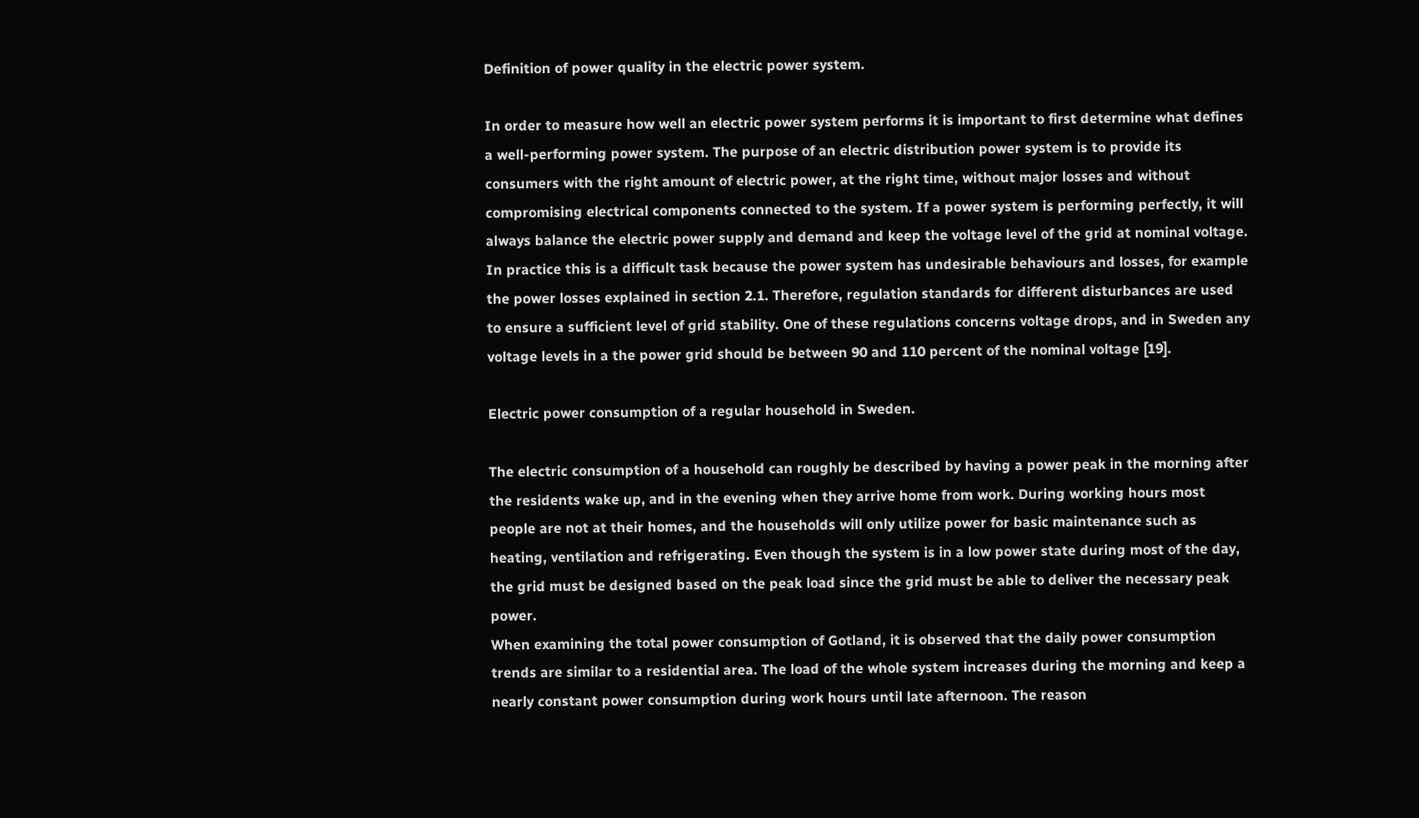Definition of power quality in the electric power system.

In order to measure how well an electric power system performs it is important to first determine what defines a well-performing power system. The purpose of an electric distribution power system is to provide its consumers with the right amount of electric power, at the right time, without major losses and without compromising electrical components connected to the system. If a power system is performing perfectly, it will always balance the electric power supply and demand and keep the voltage level of the grid at nominal voltage. In practice this is a difficult task because the power system has undesirable behaviours and losses, for example the power losses explained in section 2.1. Therefore, regulation standards for different disturbances are used to ensure a sufficient level of grid stability. One of these regulations concerns voltage drops, and in Sweden any voltage levels in a the power grid should be between 90 and 110 percent of the nominal voltage [19].

Electric power consumption of a regular household in Sweden.

The electric consumption of a household can roughly be described by having a power peak in the morning after the residents wake up, and in the evening when they arrive home from work. During working hours most people are not at their homes, and the households will only utilize power for basic maintenance such as heating, ventilation and refrigerating. Even though the system is in a low power state during most of the day, the grid must be designed based on the peak load since the grid must be able to deliver the necessary peak power.
When examining the total power consumption of Gotland, it is observed that the daily power consumption trends are similar to a residential area. The load of the whole system increases during the morning and keep a nearly constant power consumption during work hours until late afternoon. The reason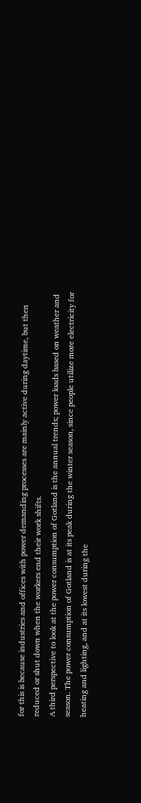for this is because industries and offices with power demanding processes are mainly active during daytime, but then reduced or shut down when the workers end their work shifts.
A third perspective to look at the power consumption of Gotland is the annual trends; power loads based on weather and season. The power consumption of Gotland is at its peak during the winter season, since people utilize more electricity for heating and lighting, and at its lowest during the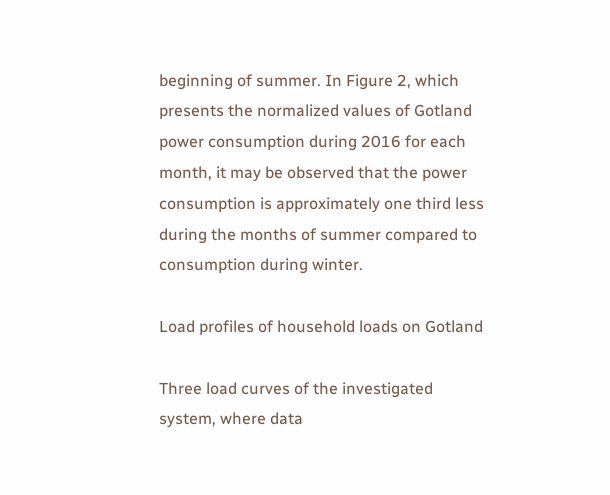beginning of summer. In Figure 2, which presents the normalized values of Gotland power consumption during 2016 for each month, it may be observed that the power consumption is approximately one third less during the months of summer compared to consumption during winter.

Load profiles of household loads on Gotland

Three load curves of the investigated system, where data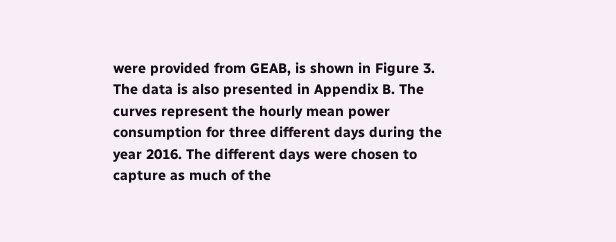were provided from GEAB, is shown in Figure 3. The data is also presented in Appendix B. The curves represent the hourly mean power consumption for three different days during the year 2016. The different days were chosen to capture as much of the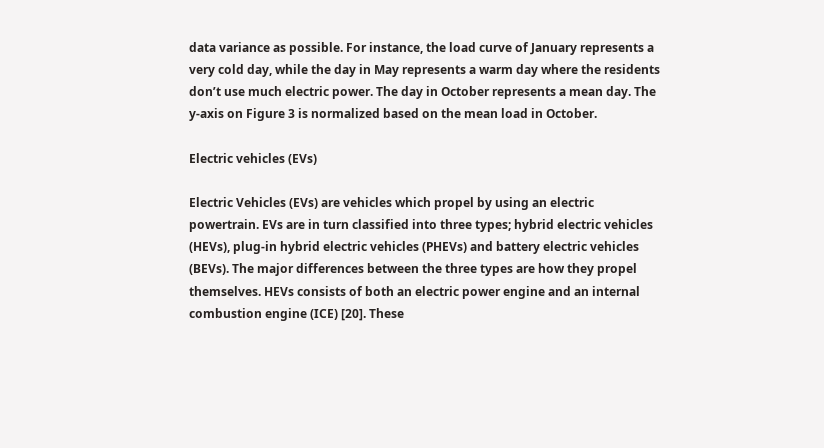data variance as possible. For instance, the load curve of January represents a very cold day, while the day in May represents a warm day where the residents don’t use much electric power. The day in October represents a mean day. The y-axis on Figure 3 is normalized based on the mean load in October.

Electric vehicles (EVs)

Electric Vehicles (EVs) are vehicles which propel by using an electric powertrain. EVs are in turn classified into three types; hybrid electric vehicles (HEVs), plug-in hybrid electric vehicles (PHEVs) and battery electric vehicles (BEVs). The major differences between the three types are how they propel themselves. HEVs consists of both an electric power engine and an internal combustion engine (ICE) [20]. These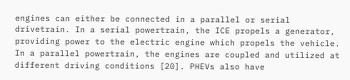engines can either be connected in a parallel or serial drivetrain. In a serial powertrain, the ICE propels a generator, providing power to the electric engine which propels the vehicle. In a parallel powertrain, the engines are coupled and utilized at different driving conditions [20]. PHEVs also have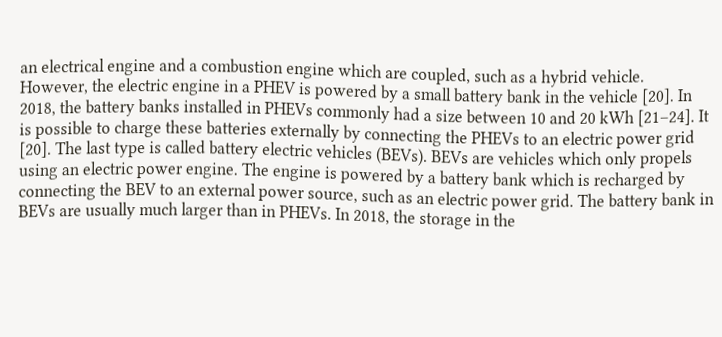an electrical engine and a combustion engine which are coupled, such as a hybrid vehicle. However, the electric engine in a PHEV is powered by a small battery bank in the vehicle [20]. In 2018, the battery banks installed in PHEVs commonly had a size between 10 and 20 kWh [21–24]. It is possible to charge these batteries externally by connecting the PHEVs to an electric power grid [20]. The last type is called battery electric vehicles (BEVs). BEVs are vehicles which only propels using an electric power engine. The engine is powered by a battery bank which is recharged by connecting the BEV to an external power source, such as an electric power grid. The battery bank in BEVs are usually much larger than in PHEVs. In 2018, the storage in the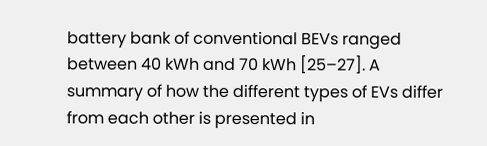battery bank of conventional BEVs ranged between 40 kWh and 70 kWh [25–27]. A summary of how the different types of EVs differ from each other is presented in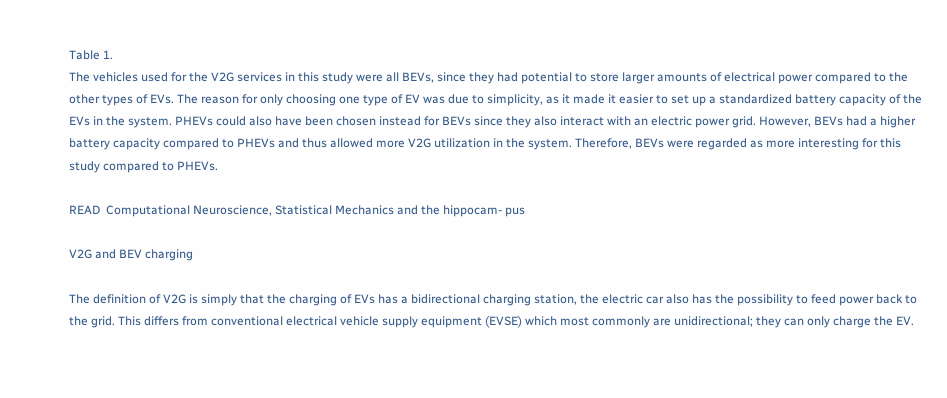Table 1.
The vehicles used for the V2G services in this study were all BEVs, since they had potential to store larger amounts of electrical power compared to the other types of EVs. The reason for only choosing one type of EV was due to simplicity, as it made it easier to set up a standardized battery capacity of the EVs in the system. PHEVs could also have been chosen instead for BEVs since they also interact with an electric power grid. However, BEVs had a higher battery capacity compared to PHEVs and thus allowed more V2G utilization in the system. Therefore, BEVs were regarded as more interesting for this study compared to PHEVs.

READ  Computational Neuroscience, Statistical Mechanics and the hippocam- pus

V2G and BEV charging

The definition of V2G is simply that the charging of EVs has a bidirectional charging station, the electric car also has the possibility to feed power back to the grid. This differs from conventional electrical vehicle supply equipment (EVSE) which most commonly are unidirectional; they can only charge the EV.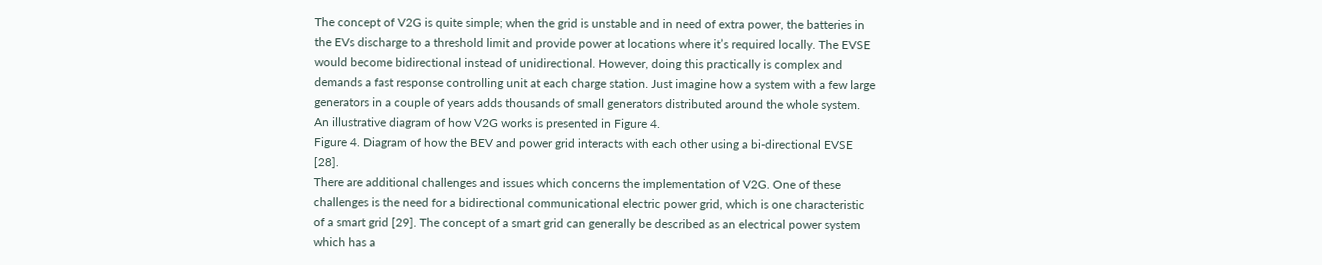The concept of V2G is quite simple; when the grid is unstable and in need of extra power, the batteries in the EVs discharge to a threshold limit and provide power at locations where it’s required locally. The EVSE would become bidirectional instead of unidirectional. However, doing this practically is complex and demands a fast response controlling unit at each charge station. Just imagine how a system with a few large generators in a couple of years adds thousands of small generators distributed around the whole system. An illustrative diagram of how V2G works is presented in Figure 4.
Figure 4. Diagram of how the BEV and power grid interacts with each other using a bi-directional EVSE [28].
There are additional challenges and issues which concerns the implementation of V2G. One of these challenges is the need for a bidirectional communicational electric power grid, which is one characteristic of a smart grid [29]. The concept of a smart grid can generally be described as an electrical power system which has a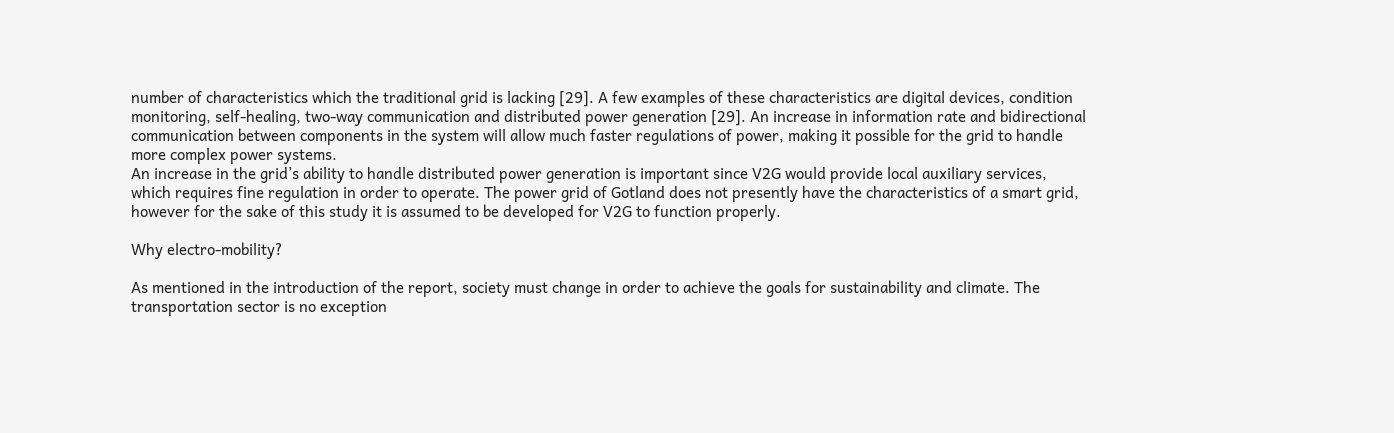number of characteristics which the traditional grid is lacking [29]. A few examples of these characteristics are digital devices, condition monitoring, self-healing, two-way communication and distributed power generation [29]. An increase in information rate and bidirectional communication between components in the system will allow much faster regulations of power, making it possible for the grid to handle more complex power systems.
An increase in the grid’s ability to handle distributed power generation is important since V2G would provide local auxiliary services, which requires fine regulation in order to operate. The power grid of Gotland does not presently have the characteristics of a smart grid, however for the sake of this study it is assumed to be developed for V2G to function properly.

Why electro-mobility?

As mentioned in the introduction of the report, society must change in order to achieve the goals for sustainability and climate. The transportation sector is no exception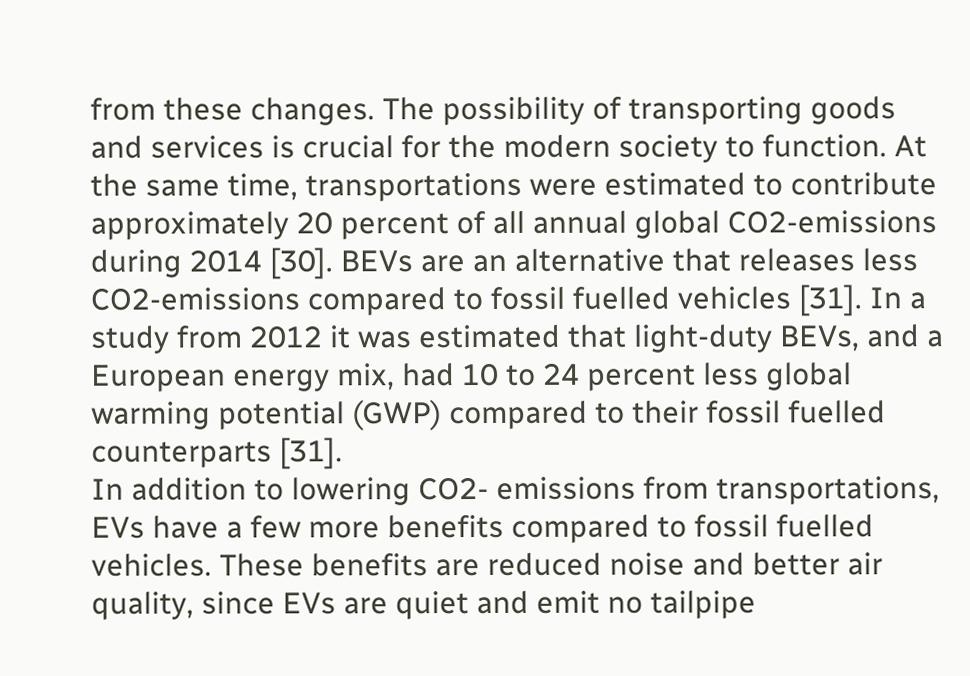from these changes. The possibility of transporting goods and services is crucial for the modern society to function. At the same time, transportations were estimated to contribute approximately 20 percent of all annual global CO2-emissions during 2014 [30]. BEVs are an alternative that releases less CO2-emissions compared to fossil fuelled vehicles [31]. In a study from 2012 it was estimated that light-duty BEVs, and a European energy mix, had 10 to 24 percent less global warming potential (GWP) compared to their fossil fuelled counterparts [31].
In addition to lowering CO2- emissions from transportations, EVs have a few more benefits compared to fossil fuelled vehicles. These benefits are reduced noise and better air quality, since EVs are quiet and emit no tailpipe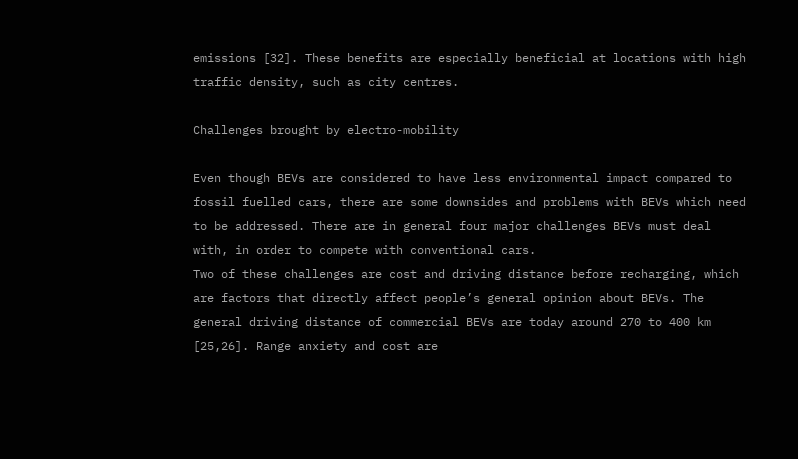emissions [32]. These benefits are especially beneficial at locations with high traffic density, such as city centres.

Challenges brought by electro-mobility

Even though BEVs are considered to have less environmental impact compared to fossil fuelled cars, there are some downsides and problems with BEVs which need to be addressed. There are in general four major challenges BEVs must deal with, in order to compete with conventional cars.
Two of these challenges are cost and driving distance before recharging, which are factors that directly affect people’s general opinion about BEVs. The general driving distance of commercial BEVs are today around 270 to 400 km [25,26]. Range anxiety and cost are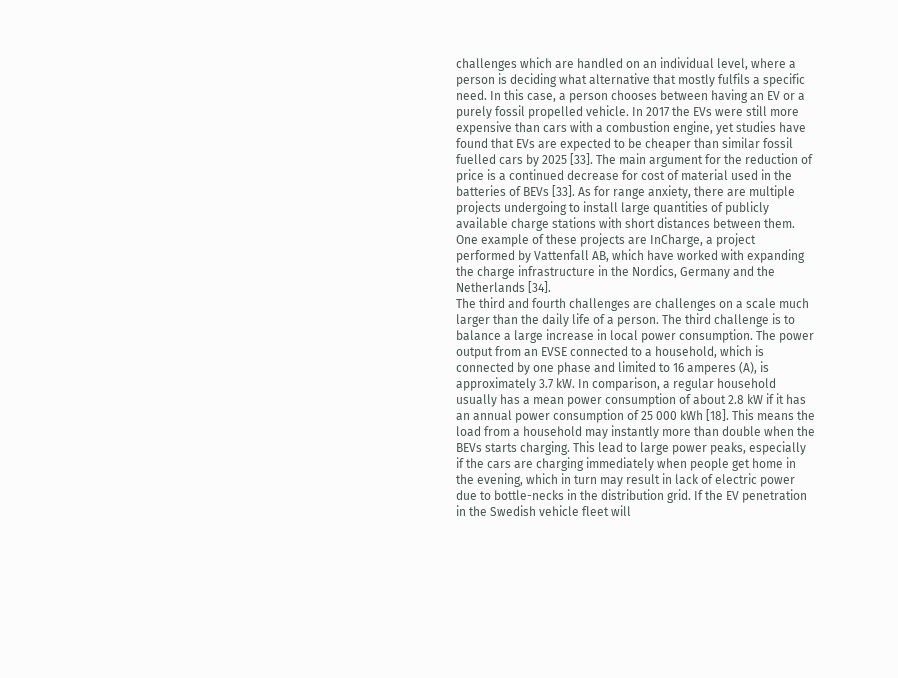challenges which are handled on an individual level, where a person is deciding what alternative that mostly fulfils a specific need. In this case, a person chooses between having an EV or a purely fossil propelled vehicle. In 2017 the EVs were still more expensive than cars with a combustion engine, yet studies have found that EVs are expected to be cheaper than similar fossil fuelled cars by 2025 [33]. The main argument for the reduction of price is a continued decrease for cost of material used in the batteries of BEVs [33]. As for range anxiety, there are multiple projects undergoing to install large quantities of publicly available charge stations with short distances between them. One example of these projects are InCharge, a project performed by Vattenfall AB, which have worked with expanding the charge infrastructure in the Nordics, Germany and the Netherlands [34].
The third and fourth challenges are challenges on a scale much larger than the daily life of a person. The third challenge is to balance a large increase in local power consumption. The power output from an EVSE connected to a household, which is connected by one phase and limited to 16 amperes (A), is approximately 3.7 kW. In comparison, a regular household usually has a mean power consumption of about 2.8 kW if it has an annual power consumption of 25 000 kWh [18]. This means the load from a household may instantly more than double when the BEVs starts charging. This lead to large power peaks, especially if the cars are charging immediately when people get home in the evening, which in turn may result in lack of electric power due to bottle-necks in the distribution grid. If the EV penetration in the Swedish vehicle fleet will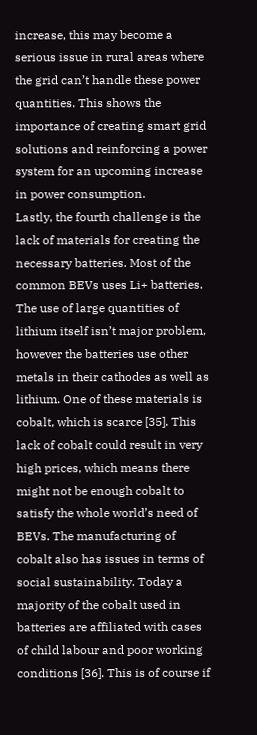increase, this may become a serious issue in rural areas where the grid can’t handle these power quantities. This shows the importance of creating smart grid solutions and reinforcing a power system for an upcoming increase in power consumption.
Lastly, the fourth challenge is the lack of materials for creating the necessary batteries. Most of the common BEVs uses Li+ batteries. The use of large quantities of lithium itself isn’t major problem, however the batteries use other metals in their cathodes as well as lithium. One of these materials is cobalt, which is scarce [35]. This lack of cobalt could result in very high prices, which means there might not be enough cobalt to satisfy the whole world’s need of BEVs. The manufacturing of cobalt also has issues in terms of social sustainability. Today a majority of the cobalt used in batteries are affiliated with cases of child labour and poor working conditions [36]. This is of course if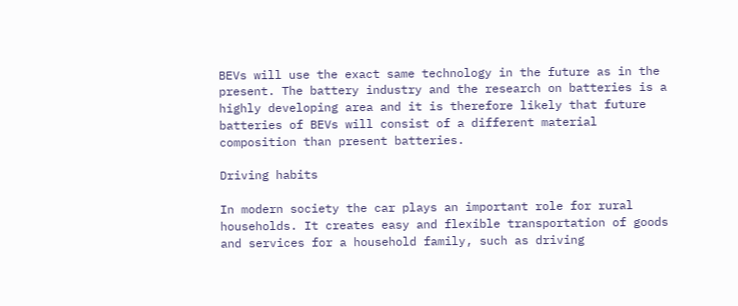BEVs will use the exact same technology in the future as in the present. The battery industry and the research on batteries is a highly developing area and it is therefore likely that future batteries of BEVs will consist of a different material composition than present batteries.

Driving habits

In modern society the car plays an important role for rural households. It creates easy and flexible transportation of goods and services for a household family, such as driving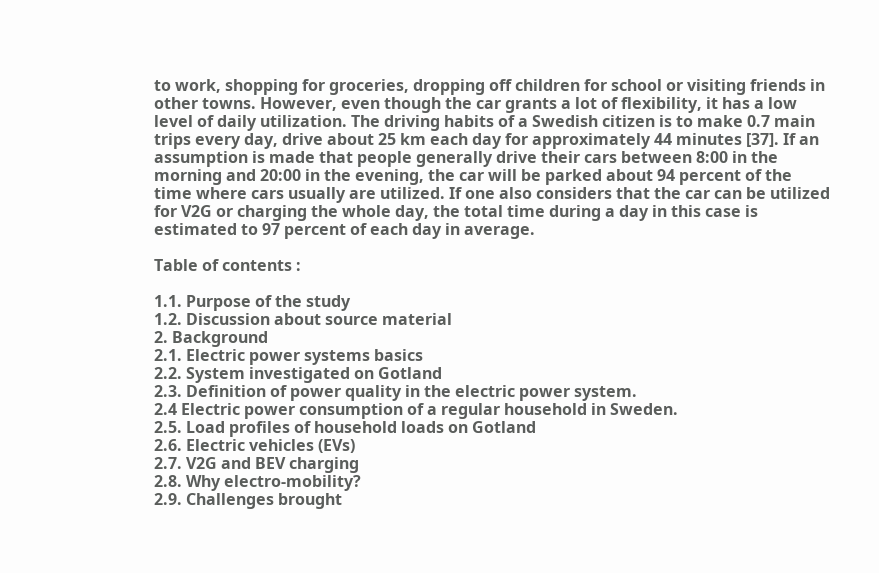to work, shopping for groceries, dropping off children for school or visiting friends in other towns. However, even though the car grants a lot of flexibility, it has a low level of daily utilization. The driving habits of a Swedish citizen is to make 0.7 main trips every day, drive about 25 km each day for approximately 44 minutes [37]. If an assumption is made that people generally drive their cars between 8:00 in the morning and 20:00 in the evening, the car will be parked about 94 percent of the time where cars usually are utilized. If one also considers that the car can be utilized for V2G or charging the whole day, the total time during a day in this case is estimated to 97 percent of each day in average.

Table of contents :

1.1. Purpose of the study
1.2. Discussion about source material
2. Background
2.1. Electric power systems basics
2.2. System investigated on Gotland
2.3. Definition of power quality in the electric power system.
2.4 Electric power consumption of a regular household in Sweden.
2.5. Load profiles of household loads on Gotland
2.6. Electric vehicles (EVs)
2.7. V2G and BEV charging
2.8. Why electro-mobility?
2.9. Challenges brought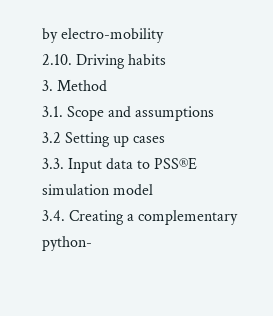by electro-mobility
2.10. Driving habits
3. Method
3.1. Scope and assumptions
3.2 Setting up cases
3.3. Input data to PSS®E simulation model
3.4. Creating a complementary python-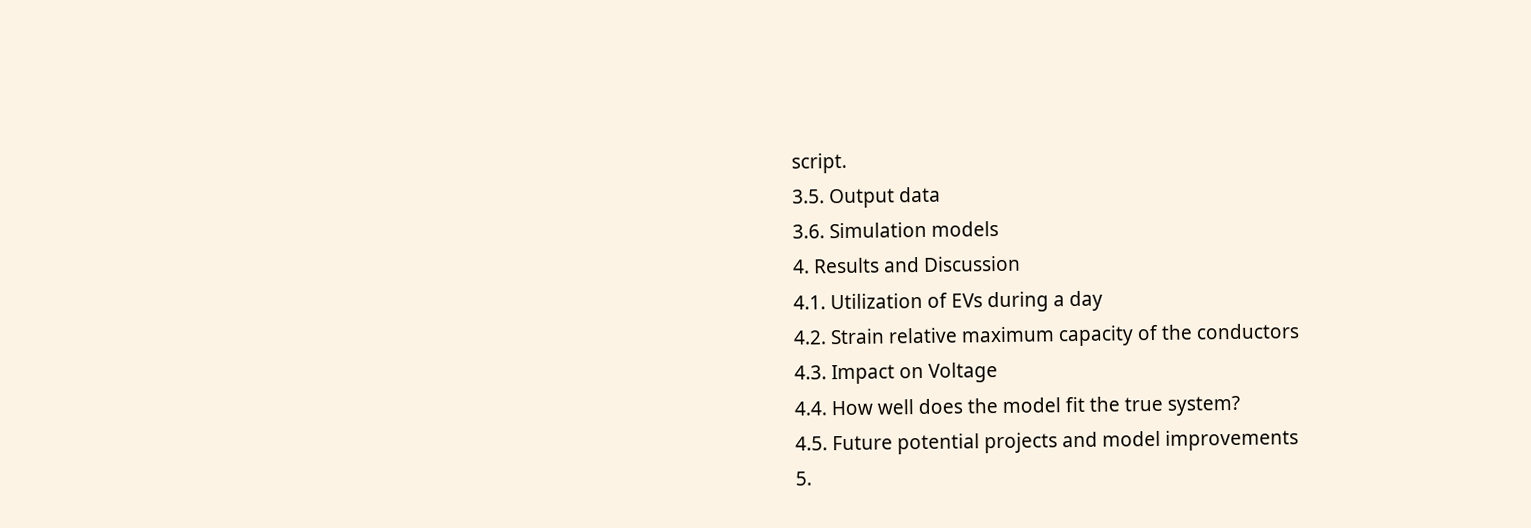script.
3.5. Output data
3.6. Simulation models
4. Results and Discussion
4.1. Utilization of EVs during a day
4.2. Strain relative maximum capacity of the conductors
4.3. Impact on Voltage
4.4. How well does the model fit the true system?
4.5. Future potential projects and model improvements
5.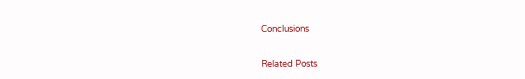Conclusions


Related Posts